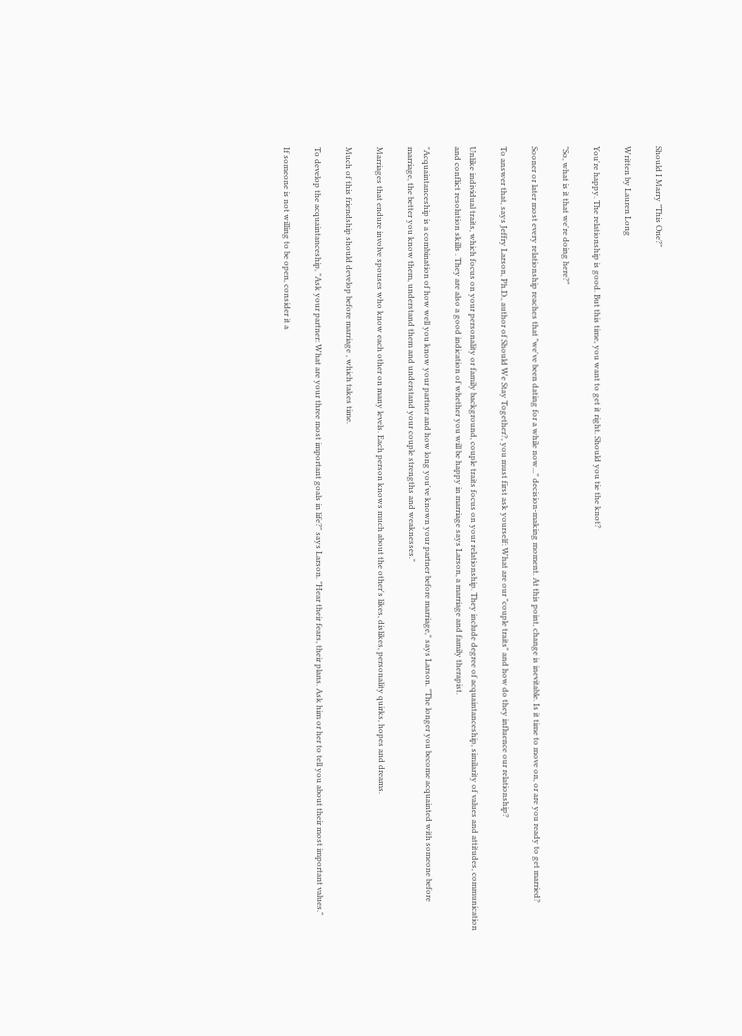Should I Marry "This One?"

Written by Lauren Long

You're happy. The relationship is good. But this time, you want to get it right. Should you tie the knot?

"So, what is it that we're doing here?"

Sooner or later most every relationship reaches that "we've been dating for a while now..." decision-making moment. At this point, change is inevitable. Is it time to move on, or are you ready to get married?

To answer that, says Jeffry Larson, Ph.D., author of Should We Stay Together?, you must first ask yourself: What are our "couple traits" and how do they influence our relationship?

Unlike individual traits, which focus on your personality or family background, couple traits focus on your relationship. They include degree of acquaintanceship, similarity of values and attitudes, communication and conflict resolution skills . They are also a good indication of whether you will be happy in marriage says Larson, a marriage and family therapist.

"Acquaintanceship is a combination of how well you know your partner and how long you've known your partner before marriage," says Larson. "The longer you become acquainted with someone before marriage, the better you know them, understand them and understand your couple strengths and weaknesses."

Marriages that endure involve spouses who know each other on many levels. Each person knows much about the other's likes, dislikes, personality quirks, hopes and dreams.

Much of this friendship should develop before marriage , which takes time.

To develop the acquaintanceship, "Ask your partner: What are your three most important goals in life?" says Larson. "Hear their fears, their plans. Ask him or her to tell you about their most important values."

If someone is not willing to be open, consider it a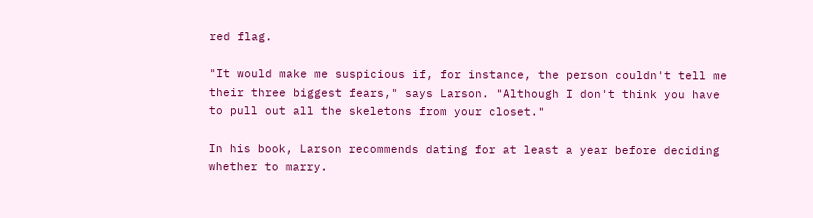red flag.

"It would make me suspicious if, for instance, the person couldn't tell me their three biggest fears," says Larson. "Although I don't think you have to pull out all the skeletons from your closet."

In his book, Larson recommends dating for at least a year before deciding whether to marry.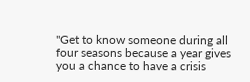"Get to know someone during all four seasons because a year gives you a chance to have a crisis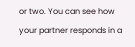or two. You can see how your partner responds in a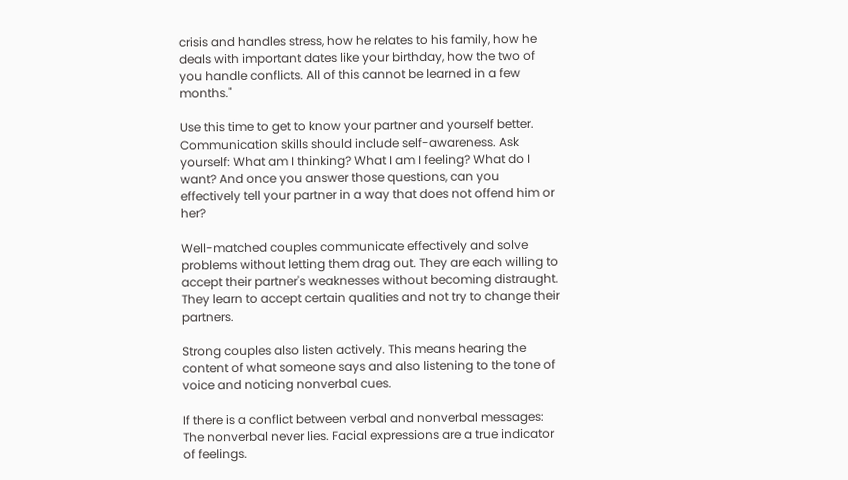crisis and handles stress, how he relates to his family, how he deals with important dates like your birthday, how the two of you handle conflicts. All of this cannot be learned in a few months."

Use this time to get to know your partner and yourself better. Communication skills should include self-awareness. Ask yourself: What am I thinking? What I am I feeling? What do I want? And once you answer those questions, can you effectively tell your partner in a way that does not offend him or her?

Well-matched couples communicate effectively and solve problems without letting them drag out. They are each willing to accept their partner's weaknesses without becoming distraught. They learn to accept certain qualities and not try to change their partners.

Strong couples also listen actively. This means hearing the content of what someone says and also listening to the tone of voice and noticing nonverbal cues.

If there is a conflict between verbal and nonverbal messages: The nonverbal never lies. Facial expressions are a true indicator of feelings.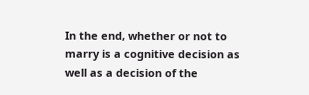In the end, whether or not to marry is a cognitive decision as well as a decision of the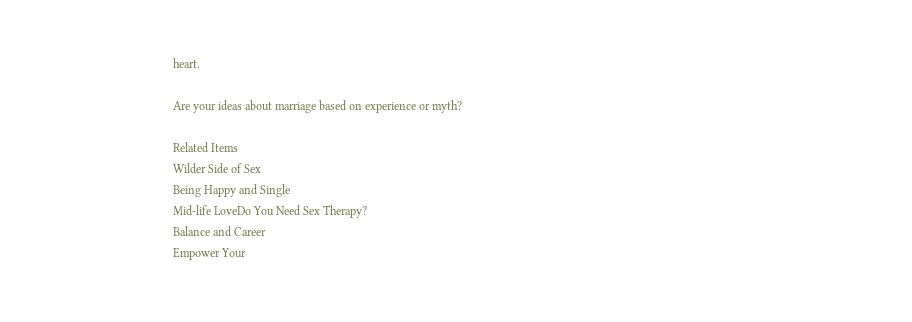heart.

Are your ideas about marriage based on experience or myth?

Related Items
Wilder Side of Sex
Being Happy and Single
Mid-life LoveDo You Need Sex Therapy?
Balance and Career
Empower Your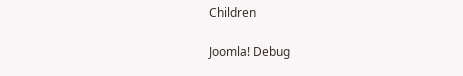Children

Joomla! Debug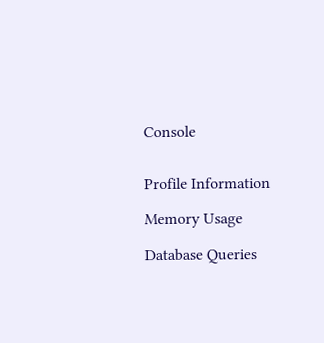Console


Profile Information

Memory Usage

Database Queries